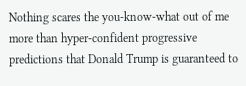Nothing scares the you-know-what out of me more than hyper-confident progressive predictions that Donald Trump is guaranteed to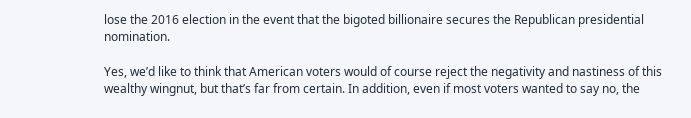lose the 2016 election in the event that the bigoted billionaire secures the Republican presidential nomination.

Yes, we’d like to think that American voters would of course reject the negativity and nastiness of this wealthy wingnut, but that’s far from certain. In addition, even if most voters wanted to say no, the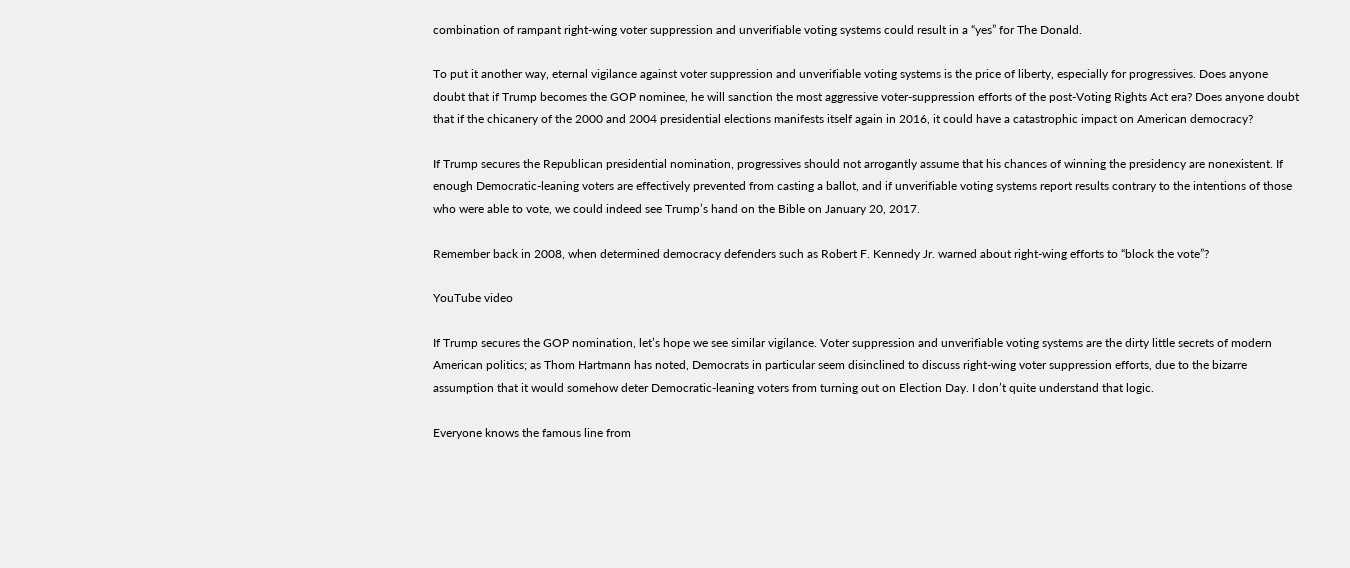combination of rampant right-wing voter suppression and unverifiable voting systems could result in a “yes” for The Donald.

To put it another way, eternal vigilance against voter suppression and unverifiable voting systems is the price of liberty, especially for progressives. Does anyone doubt that if Trump becomes the GOP nominee, he will sanction the most aggressive voter-suppression efforts of the post-Voting Rights Act era? Does anyone doubt that if the chicanery of the 2000 and 2004 presidential elections manifests itself again in 2016, it could have a catastrophic impact on American democracy?

If Trump secures the Republican presidential nomination, progressives should not arrogantly assume that his chances of winning the presidency are nonexistent. If enough Democratic-leaning voters are effectively prevented from casting a ballot, and if unverifiable voting systems report results contrary to the intentions of those who were able to vote, we could indeed see Trump’s hand on the Bible on January 20, 2017.

Remember back in 2008, when determined democracy defenders such as Robert F. Kennedy Jr. warned about right-wing efforts to “block the vote”?

YouTube video

If Trump secures the GOP nomination, let’s hope we see similar vigilance. Voter suppression and unverifiable voting systems are the dirty little secrets of modern American politics; as Thom Hartmann has noted, Democrats in particular seem disinclined to discuss right-wing voter suppression efforts, due to the bizarre assumption that it would somehow deter Democratic-leaning voters from turning out on Election Day. I don’t quite understand that logic.

Everyone knows the famous line from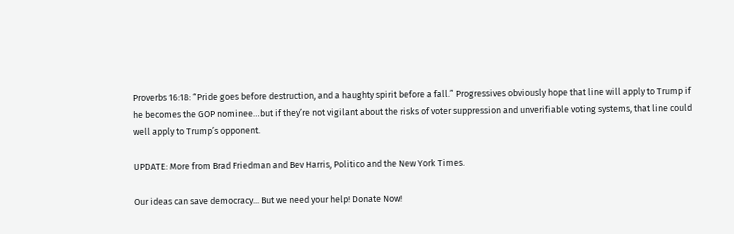Proverbs 16:18: “Pride goes before destruction, and a haughty spirit before a fall.” Progressives obviously hope that line will apply to Trump if he becomes the GOP nominee…but if they’re not vigilant about the risks of voter suppression and unverifiable voting systems, that line could well apply to Trump’s opponent.

UPDATE: More from Brad Friedman and Bev Harris, Politico and the New York Times.

Our ideas can save democracy... But we need your help! Donate Now!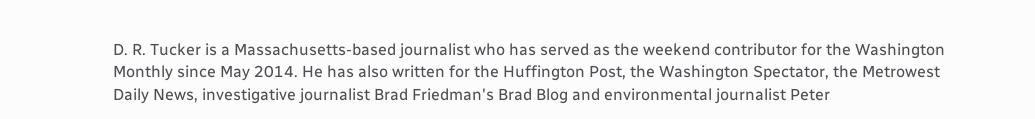D. R. Tucker is a Massachusetts-based journalist who has served as the weekend contributor for the Washington Monthly since May 2014. He has also written for the Huffington Post, the Washington Spectator, the Metrowest Daily News, investigative journalist Brad Friedman's Brad Blog and environmental journalist Peter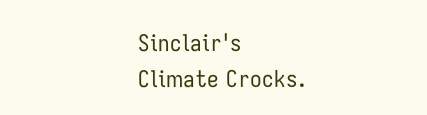Sinclair's Climate Crocks.